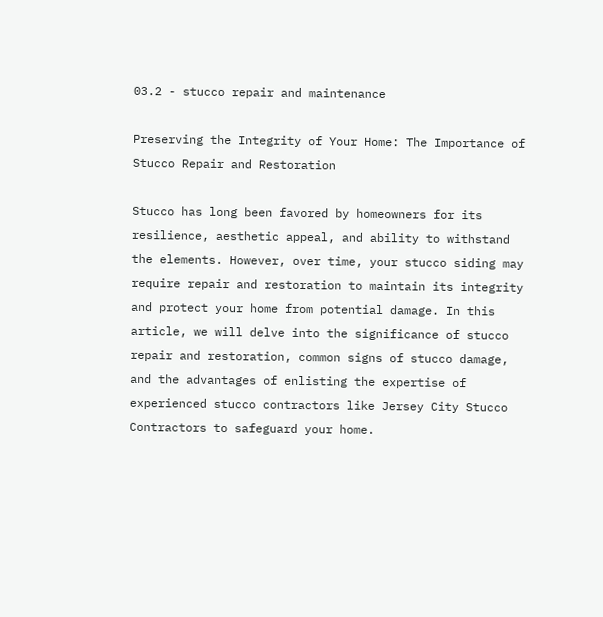03.2 - stucco repair and maintenance

Preserving the Integrity of Your Home: The Importance of Stucco Repair and Restoration

Stucco has long been favored by homeowners for its resilience, aesthetic appeal, and ability to withstand the elements. However, over time, your stucco siding may require repair and restoration to maintain its integrity and protect your home from potential damage. In this article, we will delve into the significance of stucco repair and restoration, common signs of stucco damage, and the advantages of enlisting the expertise of experienced stucco contractors like Jersey City Stucco Contractors to safeguard your home.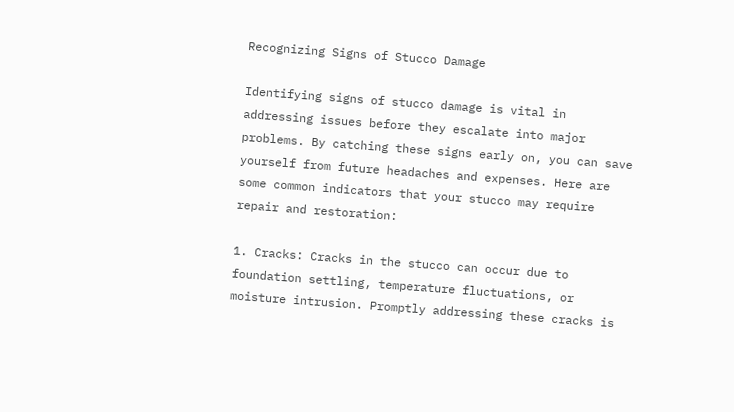Recognizing Signs of Stucco Damage

Identifying signs of stucco damage is vital in addressing issues before they escalate into major problems. By catching these signs early on, you can save yourself from future headaches and expenses. Here are some common indicators that your stucco may require repair and restoration:

1. Cracks: Cracks in the stucco can occur due to foundation settling, temperature fluctuations, or moisture intrusion. Promptly addressing these cracks is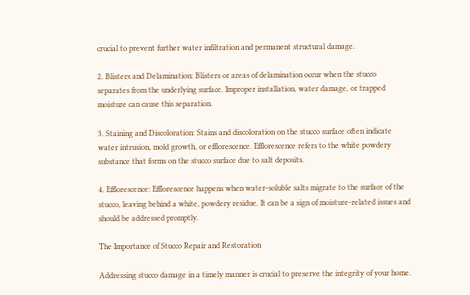crucial to prevent further water infiltration and permanent structural damage.

2. Blisters and Delamination: Blisters or areas of delamination occur when the stucco separates from the underlying surface. Improper installation, water damage, or trapped moisture can cause this separation.

3. Staining and Discoloration: Stains and discoloration on the stucco surface often indicate water intrusion, mold growth, or efflorescence. Efflorescence refers to the white powdery substance that forms on the stucco surface due to salt deposits.

4. Efflorescence: Efflorescence happens when water-soluble salts migrate to the surface of the stucco, leaving behind a white, powdery residue. It can be a sign of moisture-related issues and should be addressed promptly.

The Importance of Stucco Repair and Restoration

Addressing stucco damage in a timely manner is crucial to preserve the integrity of your home.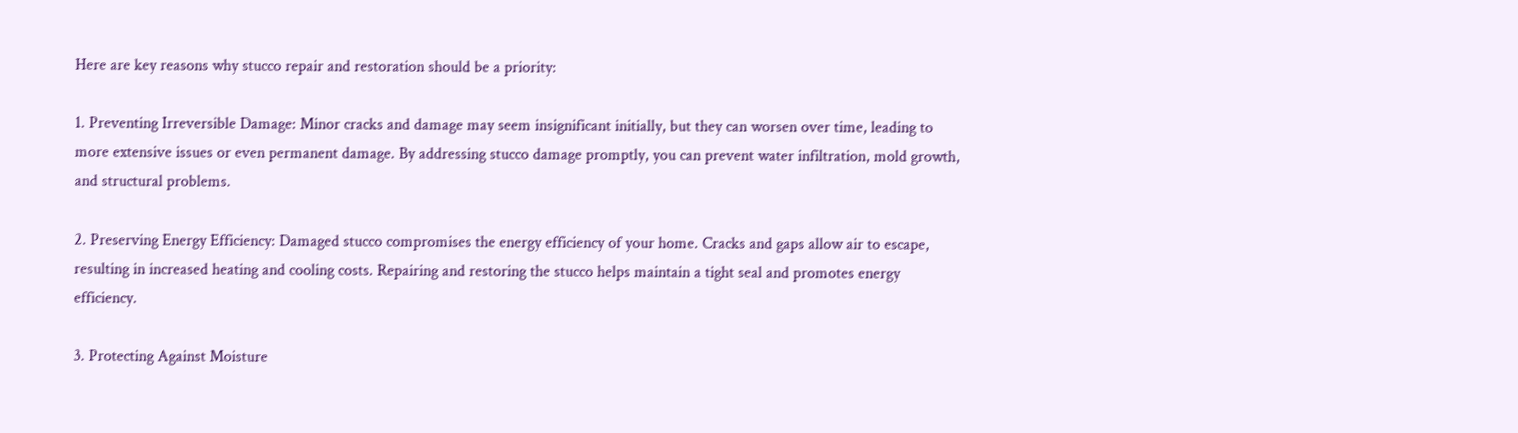Here are key reasons why stucco repair and restoration should be a priority:

1. Preventing Irreversible Damage: Minor cracks and damage may seem insignificant initially, but they can worsen over time, leading to more extensive issues or even permanent damage. By addressing stucco damage promptly, you can prevent water infiltration, mold growth, and structural problems.

2. Preserving Energy Efficiency: Damaged stucco compromises the energy efficiency of your home. Cracks and gaps allow air to escape, resulting in increased heating and cooling costs. Repairing and restoring the stucco helps maintain a tight seal and promotes energy efficiency.

3. Protecting Against Moisture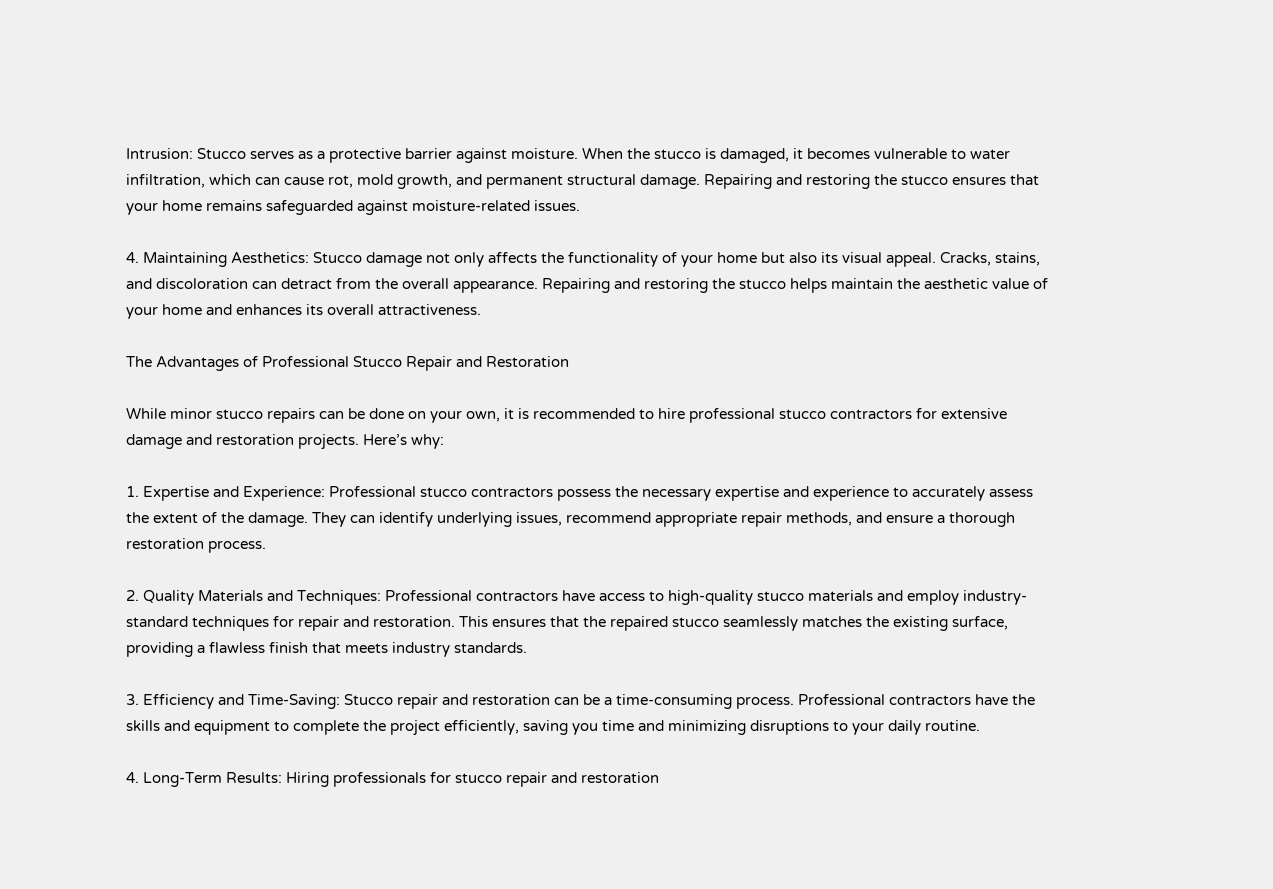Intrusion: Stucco serves as a protective barrier against moisture. When the stucco is damaged, it becomes vulnerable to water infiltration, which can cause rot, mold growth, and permanent structural damage. Repairing and restoring the stucco ensures that your home remains safeguarded against moisture-related issues.

4. Maintaining Aesthetics: Stucco damage not only affects the functionality of your home but also its visual appeal. Cracks, stains, and discoloration can detract from the overall appearance. Repairing and restoring the stucco helps maintain the aesthetic value of your home and enhances its overall attractiveness.

The Advantages of Professional Stucco Repair and Restoration

While minor stucco repairs can be done on your own, it is recommended to hire professional stucco contractors for extensive damage and restoration projects. Here’s why:

1. Expertise and Experience: Professional stucco contractors possess the necessary expertise and experience to accurately assess the extent of the damage. They can identify underlying issues, recommend appropriate repair methods, and ensure a thorough restoration process.

2. Quality Materials and Techniques: Professional contractors have access to high-quality stucco materials and employ industry-standard techniques for repair and restoration. This ensures that the repaired stucco seamlessly matches the existing surface, providing a flawless finish that meets industry standards.

3. Efficiency and Time-Saving: Stucco repair and restoration can be a time-consuming process. Professional contractors have the skills and equipment to complete the project efficiently, saving you time and minimizing disruptions to your daily routine.

4. Long-Term Results: Hiring professionals for stucco repair and restoration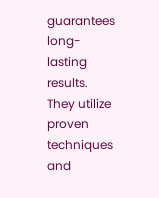guarantees long-lasting results. They utilize proven techniques and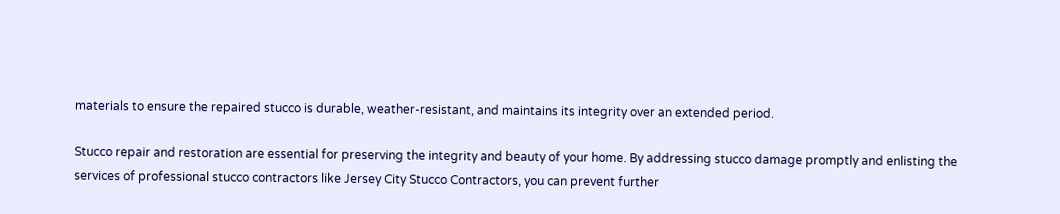materials to ensure the repaired stucco is durable, weather-resistant, and maintains its integrity over an extended period.

Stucco repair and restoration are essential for preserving the integrity and beauty of your home. By addressing stucco damage promptly and enlisting the services of professional stucco contractors like Jersey City Stucco Contractors, you can prevent further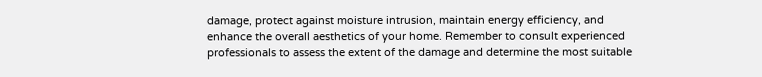damage, protect against moisture intrusion, maintain energy efficiency, and enhance the overall aesthetics of your home. Remember to consult experienced professionals to assess the extent of the damage and determine the most suitable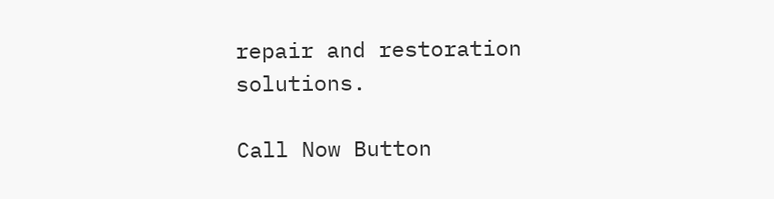repair and restoration solutions.

Call Now Button